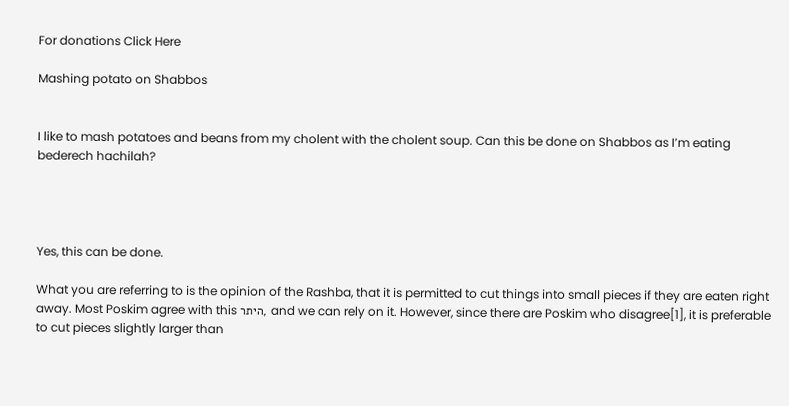For donations Click Here

Mashing potato on Shabbos


I like to mash potatoes and beans from my cholent with the cholent soup. Can this be done on Shabbos as I’m eating bederech hachilah?




Yes, this can be done.

What you are referring to is the opinion of the Rashba, that it is permitted to cut things into small pieces if they are eaten right away. Most Poskim agree with this היתר, and we can rely on it. However, since there are Poskim who disagree[1], it is preferable to cut pieces slightly larger than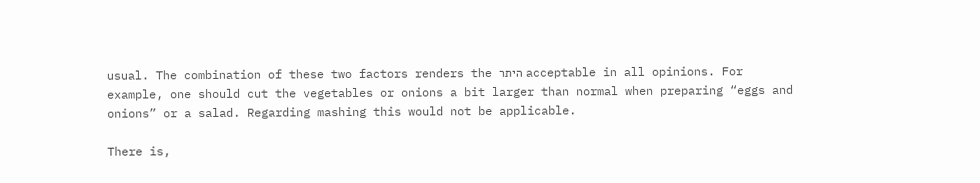usual. The combination of these two factors renders the היתר acceptable in all opinions. For example, one should cut the vegetables or onions a bit larger than normal when preparing “eggs and onions” or a salad. Regarding mashing this would not be applicable.

There is,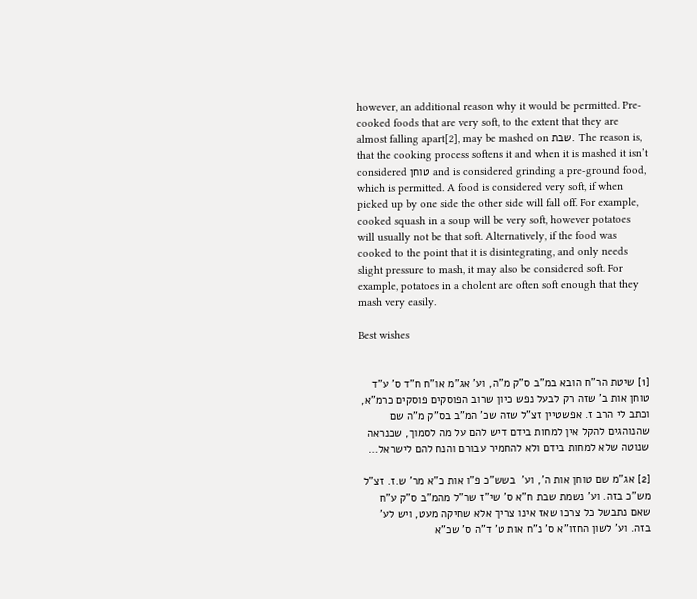however, an additional reason why it would be permitted. Pre-cooked foods that are very soft, to the extent that they are almost falling apart[2], may be mashed on שבת. The reason is, that the cooking process softens it and when it is mashed it isn’t considered טוחן and is considered grinding a pre-ground food, which is permitted. A food is considered very soft, if when picked up by one side the other side will fall off. For example, cooked squash in a soup will be very soft, however potatoes will usually not be that soft. Alternatively, if the food was cooked to the point that it is disintegrating, and only needs slight pressure to mash, it may also be considered soft. For example, potatoes in a cholent are often soft enough that they mash very easily.

Best wishes


[1] שיטת הר”ח הובא במ”ב ס”ק מ”ה, וע’ אג”מ או”ח ח”ד ס’ ע”ד טוחן אות ב’ שזה רק לבעל נפש כיון שרוב הפוסקים פוסקים כרמ”א, וכתב לי הרב ז. אפשטיין זצ”ל שזה שכ’ המ”ב בס”ק מ”ה שם  שהנוהגים להקל אין למחות בידם דיש להם על מה לסמוך, שכנראה שנוטה שלא למחות בידם ולא להחמיר עבורם והנח להם לישראל…

[2] אג”מ שם טוחן אות ה’, וע’  בשש”כ פ”ו אות כ”א מר’ ש.ז. זצ”ל מש”כ בזה. וע’ נשמת שבת ח”א ס’ שי”ז שר”ל מהמ”ב ס”ק ע”ח שאם נתבשל כל צרכו שאז אינו צריך אלא שחיקה מעט, ויש לע’ בזה. וע’ לשון החזו”א ס’ נ”ח אות ט’ ד”ה ס’ שכ”א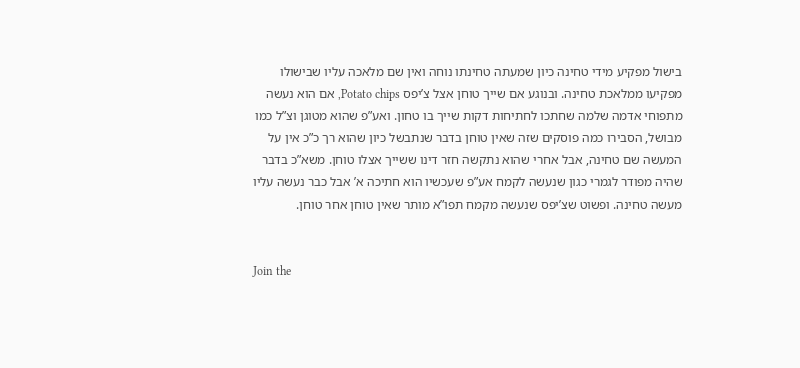בישול מפקיע מידי טחינה כיון שמעתה טחינתו נוחה ואין שם מלאכה עליו שבישולו מפקיעו ממלאכת טחינה. ובנוגע אם שייך טוחן אצל צ’יפס Potato chips, אם הוא נעשה מתפוחי אדמה שלמה שחתכו לחתיחות דקות שייך בו טחון. ואע”פ שהוא מטוגן וצ”ל כמו מבושל, הסבירו כמה פוסקים שזה שאין טוחן בדבר שנתבשל כיון שהוא רך כ”כ אין על המעשה שם טחינה, אבל אחרי שהוא נתקשה חזר דינו ששייך אצלו טוחן. משא”כ בדבר שהיה מפודר לגמרי כגון שנעשה לקמח אע”פ שעכשיו הוא חתיכה א’ אבל כבר נעשה עליו מעשה טחינה. ופשוט שצ’יפס שנעשה מקמח תפו”א מותר שאין טוחן אחר טוחן.


Join the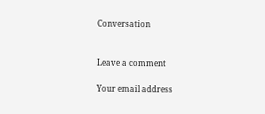Conversation


Leave a comment

Your email address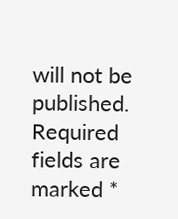will not be published. Required fields are marked *